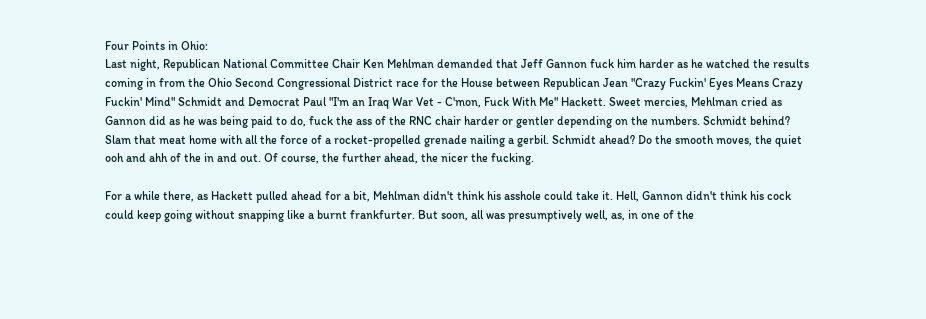Four Points in Ohio:
Last night, Republican National Committee Chair Ken Mehlman demanded that Jeff Gannon fuck him harder as he watched the results coming in from the Ohio Second Congressional District race for the House between Republican Jean "Crazy Fuckin' Eyes Means Crazy Fuckin' Mind" Schmidt and Democrat Paul "I'm an Iraq War Vet - C'mon, Fuck With Me" Hackett. Sweet mercies, Mehlman cried as Gannon did as he was being paid to do, fuck the ass of the RNC chair harder or gentler depending on the numbers. Schmidt behind? Slam that meat home with all the force of a rocket-propelled grenade nailing a gerbil. Schmidt ahead? Do the smooth moves, the quiet ooh and ahh of the in and out. Of course, the further ahead, the nicer the fucking.

For a while there, as Hackett pulled ahead for a bit, Mehlman didn't think his asshole could take it. Hell, Gannon didn't think his cock could keep going without snapping like a burnt frankfurter. But soon, all was presumptively well, as, in one of the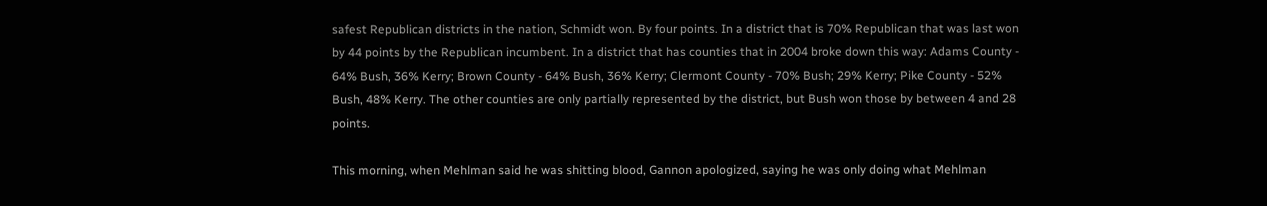safest Republican districts in the nation, Schmidt won. By four points. In a district that is 70% Republican that was last won by 44 points by the Republican incumbent. In a district that has counties that in 2004 broke down this way: Adams County - 64% Bush, 36% Kerry; Brown County - 64% Bush, 36% Kerry; Clermont County - 70% Bush; 29% Kerry; Pike County - 52% Bush, 48% Kerry. The other counties are only partially represented by the district, but Bush won those by between 4 and 28 points.

This morning, when Mehlman said he was shitting blood, Gannon apologized, saying he was only doing what Mehlman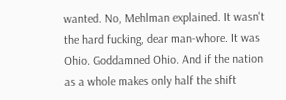wanted. No, Mehlman explained. It wasn't the hard fucking, dear man-whore. It was Ohio. Goddamned Ohio. And if the nation as a whole makes only half the shift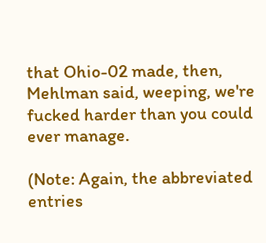that Ohio-02 made, then, Mehlman said, weeping, we're fucked harder than you could ever manage.

(Note: Again, the abbreviated entries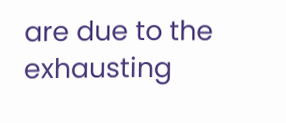are due to the exhausting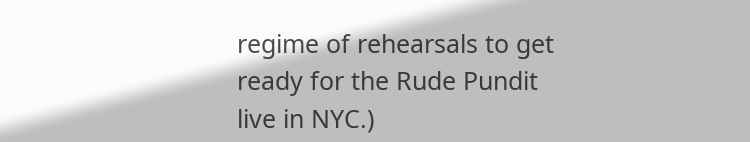regime of rehearsals to get ready for the Rude Pundit live in NYC.)